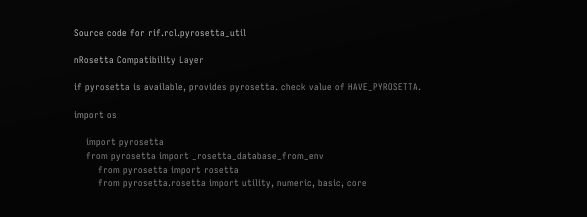Source code for rif.rcl.pyrosetta_util

nRosetta Compatibility Layer

if pyrosetta is available, provides pyrosetta. check value of HAVE_PYROSETTA.

import os

    import pyrosetta
    from pyrosetta import _rosetta_database_from_env
        from pyrosetta import rosetta
        from pyrosetta.rosetta import utility, numeric, basic, core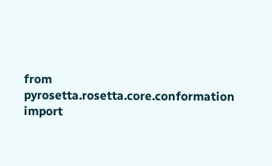from pyrosetta.rosetta.core.conformation import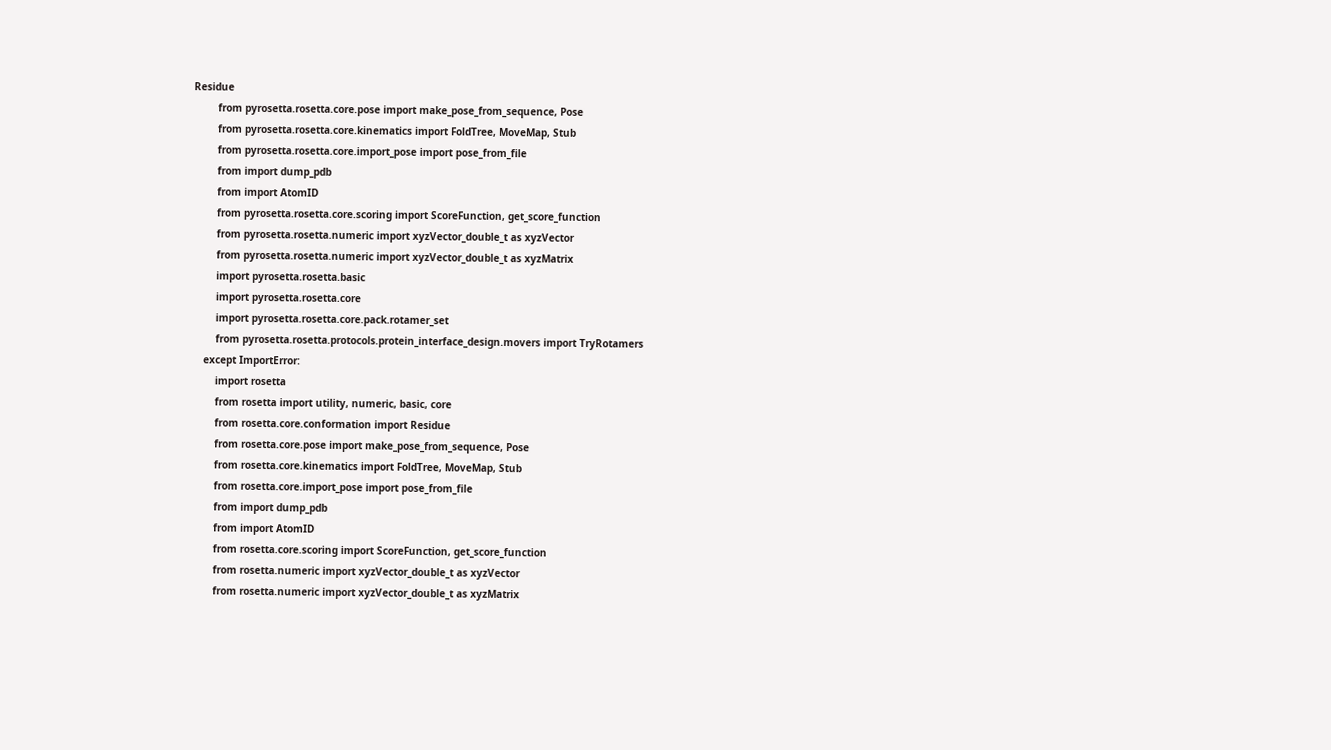Residue
        from pyrosetta.rosetta.core.pose import make_pose_from_sequence, Pose
        from pyrosetta.rosetta.core.kinematics import FoldTree, MoveMap, Stub
        from pyrosetta.rosetta.core.import_pose import pose_from_file
        from import dump_pdb
        from import AtomID
        from pyrosetta.rosetta.core.scoring import ScoreFunction, get_score_function
        from pyrosetta.rosetta.numeric import xyzVector_double_t as xyzVector
        from pyrosetta.rosetta.numeric import xyzVector_double_t as xyzMatrix
        import pyrosetta.rosetta.basic
        import pyrosetta.rosetta.core
        import pyrosetta.rosetta.core.pack.rotamer_set
        from pyrosetta.rosetta.protocols.protein_interface_design.movers import TryRotamers
    except ImportError:
        import rosetta
        from rosetta import utility, numeric, basic, core
        from rosetta.core.conformation import Residue
        from rosetta.core.pose import make_pose_from_sequence, Pose
        from rosetta.core.kinematics import FoldTree, MoveMap, Stub
        from rosetta.core.import_pose import pose_from_file
        from import dump_pdb
        from import AtomID
        from rosetta.core.scoring import ScoreFunction, get_score_function
        from rosetta.numeric import xyzVector_double_t as xyzVector
        from rosetta.numeric import xyzVector_double_t as xyzMatrix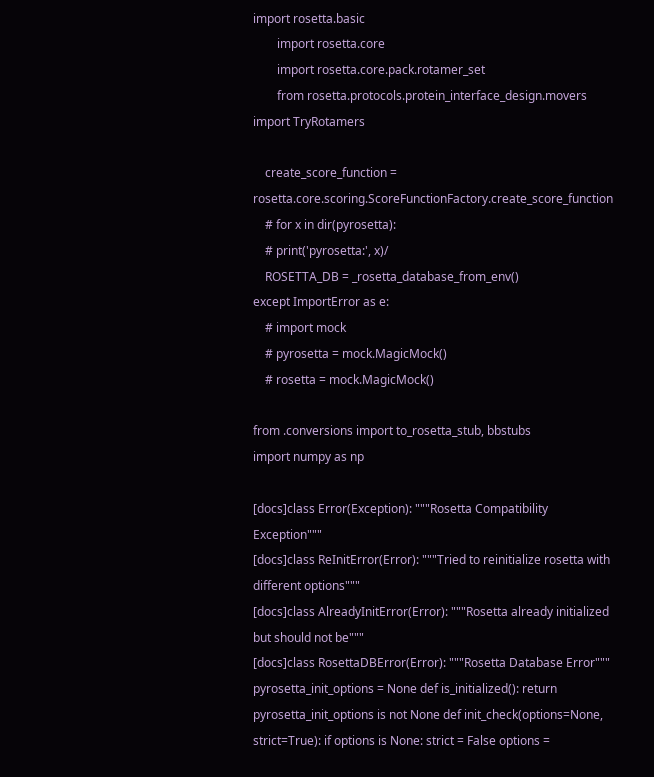import rosetta.basic
        import rosetta.core
        import rosetta.core.pack.rotamer_set
        from rosetta.protocols.protein_interface_design.movers import TryRotamers

    create_score_function = rosetta.core.scoring.ScoreFunctionFactory.create_score_function
    # for x in dir(pyrosetta):
    # print('pyrosetta:', x)/
    ROSETTA_DB = _rosetta_database_from_env()
except ImportError as e:
    # import mock
    # pyrosetta = mock.MagicMock()
    # rosetta = mock.MagicMock()

from .conversions import to_rosetta_stub, bbstubs
import numpy as np

[docs]class Error(Exception): """Rosetta Compatibility Exception"""
[docs]class ReInitError(Error): """Tried to reinitialize rosetta with different options"""
[docs]class AlreadyInitError(Error): """Rosetta already initialized but should not be"""
[docs]class RosettaDBError(Error): """Rosetta Database Error"""
pyrosetta_init_options = None def is_initialized(): return pyrosetta_init_options is not None def init_check(options=None, strict=True): if options is None: strict = False options =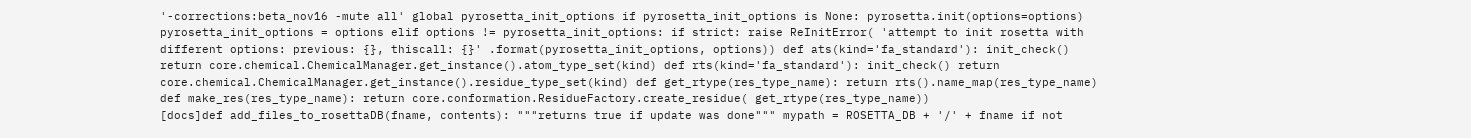'-corrections:beta_nov16 -mute all' global pyrosetta_init_options if pyrosetta_init_options is None: pyrosetta.init(options=options) pyrosetta_init_options = options elif options != pyrosetta_init_options: if strict: raise ReInitError( 'attempt to init rosetta with different options: previous: {}, thiscall: {}' .format(pyrosetta_init_options, options)) def ats(kind='fa_standard'): init_check() return core.chemical.ChemicalManager.get_instance().atom_type_set(kind) def rts(kind='fa_standard'): init_check() return core.chemical.ChemicalManager.get_instance().residue_type_set(kind) def get_rtype(res_type_name): return rts().name_map(res_type_name) def make_res(res_type_name): return core.conformation.ResidueFactory.create_residue( get_rtype(res_type_name))
[docs]def add_files_to_rosettaDB(fname, contents): """returns true if update was done""" mypath = ROSETTA_DB + '/' + fname if not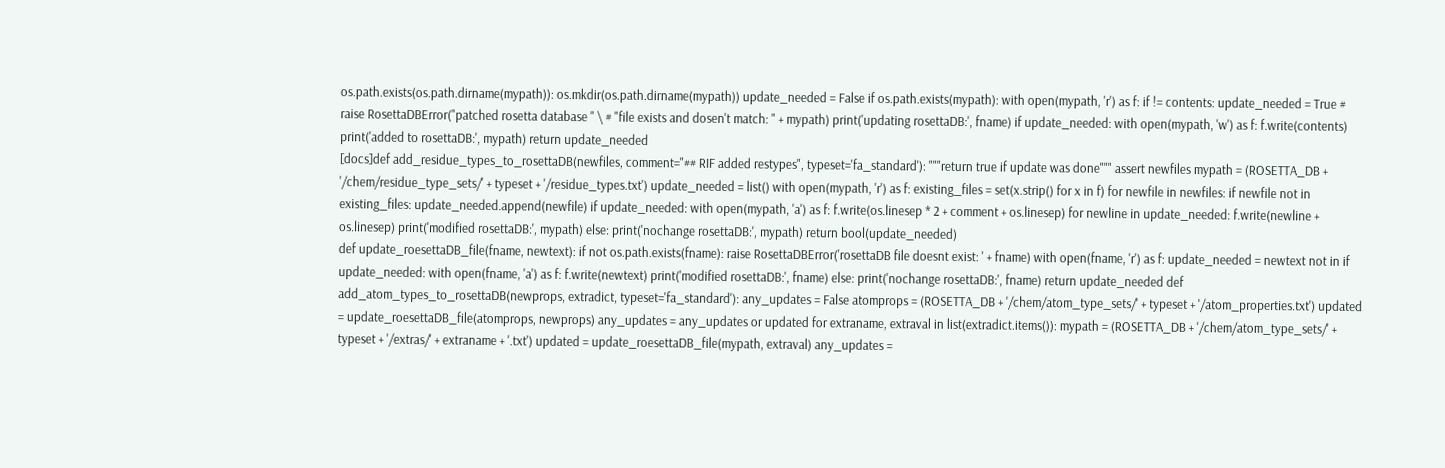os.path.exists(os.path.dirname(mypath)): os.mkdir(os.path.dirname(mypath)) update_needed = False if os.path.exists(mypath): with open(mypath, 'r') as f: if != contents: update_needed = True # raise RosettaDBError("patched rosetta database " \ # "file exists and dosen't match: " + mypath) print('updating rosettaDB:', fname) if update_needed: with open(mypath, 'w') as f: f.write(contents) print('added to rosettaDB:', mypath) return update_needed
[docs]def add_residue_types_to_rosettaDB(newfiles, comment="## RIF added restypes", typeset='fa_standard'): """return true if update was done""" assert newfiles mypath = (ROSETTA_DB + '/chem/residue_type_sets/' + typeset + '/residue_types.txt') update_needed = list() with open(mypath, 'r') as f: existing_files = set(x.strip() for x in f) for newfile in newfiles: if newfile not in existing_files: update_needed.append(newfile) if update_needed: with open(mypath, 'a') as f: f.write(os.linesep * 2 + comment + os.linesep) for newline in update_needed: f.write(newline + os.linesep) print('modified rosettaDB:', mypath) else: print('nochange rosettaDB:', mypath) return bool(update_needed)
def update_roesettaDB_file(fname, newtext): if not os.path.exists(fname): raise RosettaDBError('rosettaDB file doesnt exist: ' + fname) with open(fname, 'r') as f: update_needed = newtext not in if update_needed: with open(fname, 'a') as f: f.write(newtext) print('modified rosettaDB:', fname) else: print('nochange rosettaDB:', fname) return update_needed def add_atom_types_to_rosettaDB(newprops, extradict, typeset='fa_standard'): any_updates = False atomprops = (ROSETTA_DB + '/chem/atom_type_sets/' + typeset + '/atom_properties.txt') updated = update_roesettaDB_file(atomprops, newprops) any_updates = any_updates or updated for extraname, extraval in list(extradict.items()): mypath = (ROSETTA_DB + '/chem/atom_type_sets/' + typeset + '/extras/' + extraname + '.txt') updated = update_roesettaDB_file(mypath, extraval) any_updates =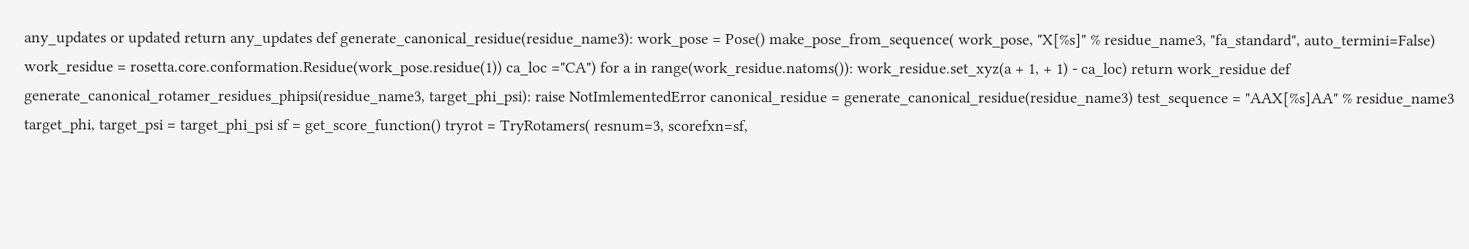any_updates or updated return any_updates def generate_canonical_residue(residue_name3): work_pose = Pose() make_pose_from_sequence( work_pose, "X[%s]" % residue_name3, "fa_standard", auto_termini=False) work_residue = rosetta.core.conformation.Residue(work_pose.residue(1)) ca_loc ="CA") for a in range(work_residue.natoms()): work_residue.set_xyz(a + 1, + 1) - ca_loc) return work_residue def generate_canonical_rotamer_residues_phipsi(residue_name3, target_phi_psi): raise NotImlementedError canonical_residue = generate_canonical_residue(residue_name3) test_sequence = "AAX[%s]AA" % residue_name3 target_phi, target_psi = target_phi_psi sf = get_score_function() tryrot = TryRotamers( resnum=3, scorefxn=sf,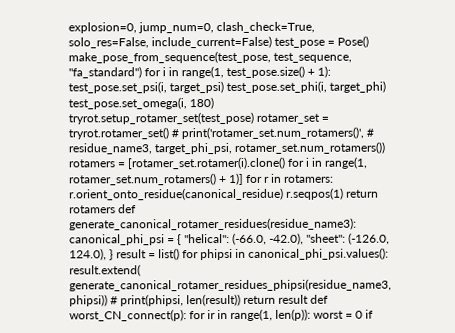explosion=0, jump_num=0, clash_check=True, solo_res=False, include_current=False) test_pose = Pose() make_pose_from_sequence(test_pose, test_sequence, "fa_standard") for i in range(1, test_pose.size() + 1): test_pose.set_psi(i, target_psi) test_pose.set_phi(i, target_phi) test_pose.set_omega(i, 180) tryrot.setup_rotamer_set(test_pose) rotamer_set = tryrot.rotamer_set() # print('rotamer_set.num_rotamers()', # residue_name3, target_phi_psi, rotamer_set.num_rotamers()) rotamers = [rotamer_set.rotamer(i).clone() for i in range(1, rotamer_set.num_rotamers() + 1)] for r in rotamers: r.orient_onto_residue(canonical_residue) r.seqpos(1) return rotamers def generate_canonical_rotamer_residues(residue_name3): canonical_phi_psi = { "helical": (-66.0, -42.0), "sheet": (-126.0, 124.0), } result = list() for phipsi in canonical_phi_psi.values(): result.extend( generate_canonical_rotamer_residues_phipsi(residue_name3, phipsi)) # print(phipsi, len(result)) return result def worst_CN_connect(p): for ir in range(1, len(p)): worst = 0 if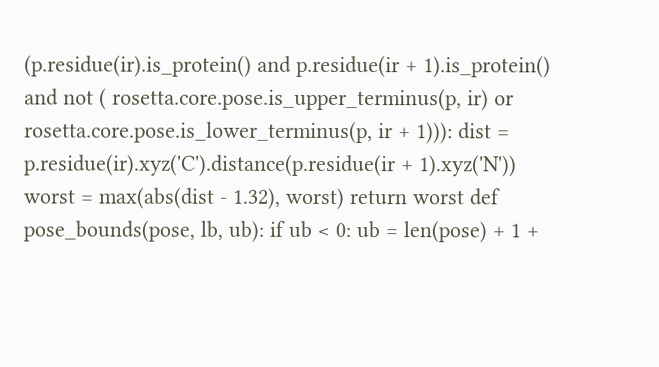(p.residue(ir).is_protein() and p.residue(ir + 1).is_protein() and not ( rosetta.core.pose.is_upper_terminus(p, ir) or rosetta.core.pose.is_lower_terminus(p, ir + 1))): dist = p.residue(ir).xyz('C').distance(p.residue(ir + 1).xyz('N')) worst = max(abs(dist - 1.32), worst) return worst def pose_bounds(pose, lb, ub): if ub < 0: ub = len(pose) + 1 +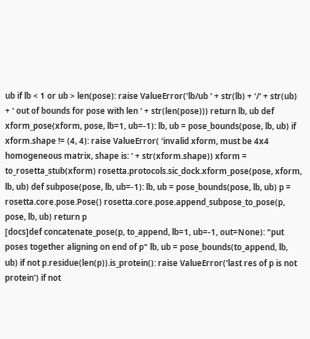ub if lb < 1 or ub > len(pose): raise ValueError('lb/ub ' + str(lb) + '/' + str(ub) + ' out of bounds for pose with len ' + str(len(pose))) return lb, ub def xform_pose(xform, pose, lb=1, ub=-1): lb, ub = pose_bounds(pose, lb, ub) if xform.shape != (4, 4): raise ValueError( 'invalid xform, must be 4x4 homogeneous matrix, shape is: ' + str(xform.shape)) xform = to_rosetta_stub(xform) rosetta.protocols.sic_dock.xform_pose(pose, xform, lb, ub) def subpose(pose, lb, ub=-1): lb, ub = pose_bounds(pose, lb, ub) p = rosetta.core.pose.Pose() rosetta.core.pose.append_subpose_to_pose(p, pose, lb, ub) return p
[docs]def concatenate_pose(p, to_append, lb=1, ub=-1, out=None): "put poses together aligning on end of p" lb, ub = pose_bounds(to_append, lb, ub) if not p.residue(len(p)).is_protein(): raise ValueError('last res of p is not protein') if not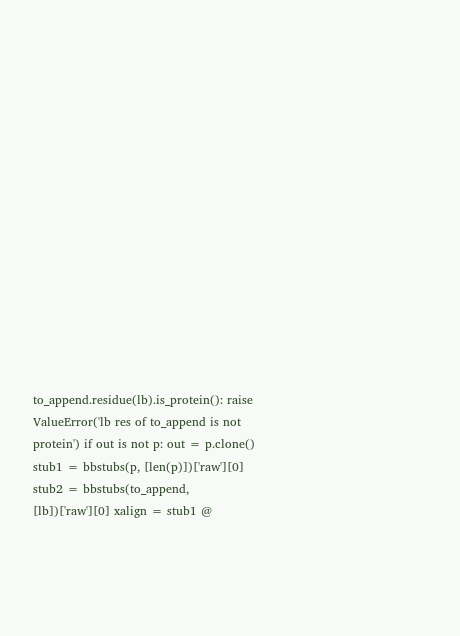to_append.residue(lb).is_protein(): raise ValueError('lb res of to_append is not protein') if out is not p: out = p.clone() stub1 = bbstubs(p, [len(p)])['raw'][0] stub2 = bbstubs(to_append, [lb])['raw'][0] xalign = stub1 @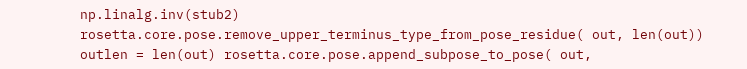np.linalg.inv(stub2) rosetta.core.pose.remove_upper_terminus_type_from_pose_residue( out, len(out)) outlen = len(out) rosetta.core.pose.append_subpose_to_pose( out,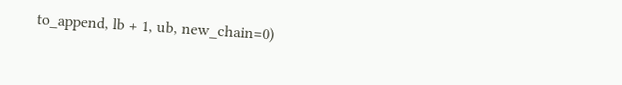to_append, lb + 1, ub, new_chain=0)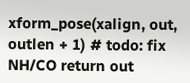xform_pose(xalign, out, outlen + 1) # todo: fix NH/CO return out